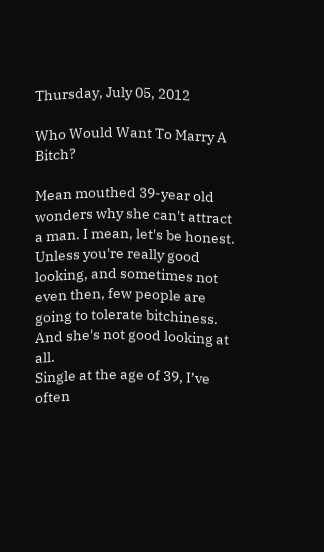Thursday, July 05, 2012

Who Would Want To Marry A Bitch?

Mean mouthed 39-year old wonders why she can't attract a man. I mean, let's be honest. Unless you're really good looking, and sometimes not even then, few people are going to tolerate bitchiness. And she's not good looking at all.
Single at the age of 39, I’ve often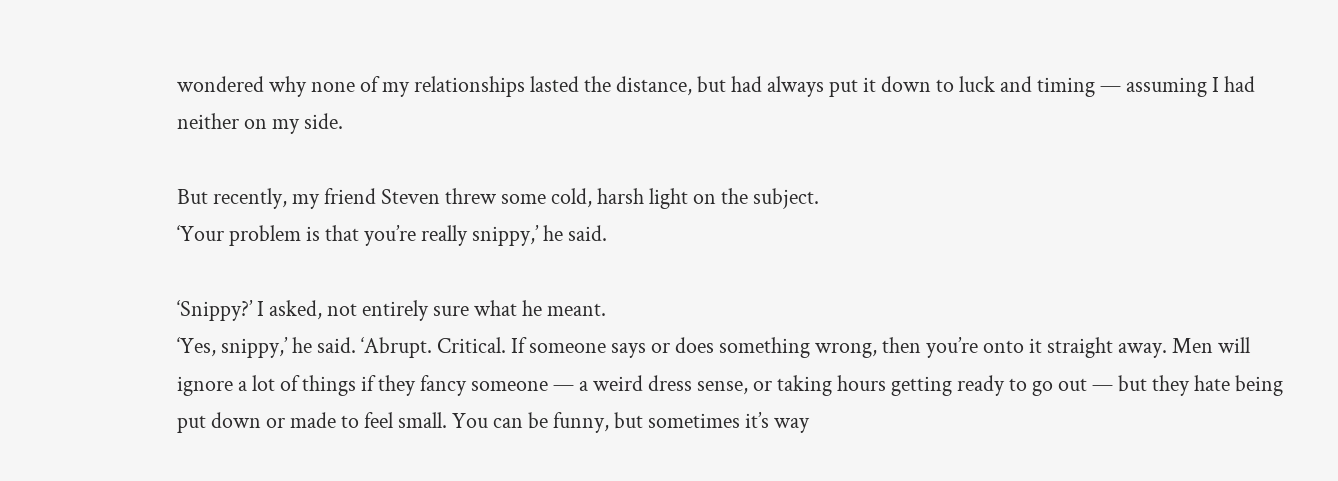wondered why none of my relationships lasted the distance, but had always put it down to luck and timing — assuming I had neither on my side.

But recently, my friend Steven threw some cold, harsh light on the subject.
‘Your problem is that you’re really snippy,’ he said.

‘Snippy?’ I asked, not entirely sure what he meant.
‘Yes, snippy,’ he said. ‘Abrupt. Critical. If someone says or does something wrong, then you’re onto it straight away. Men will ignore a lot of things if they fancy someone — a weird dress sense, or taking hours getting ready to go out — but they hate being put down or made to feel small. You can be funny, but sometimes it’s way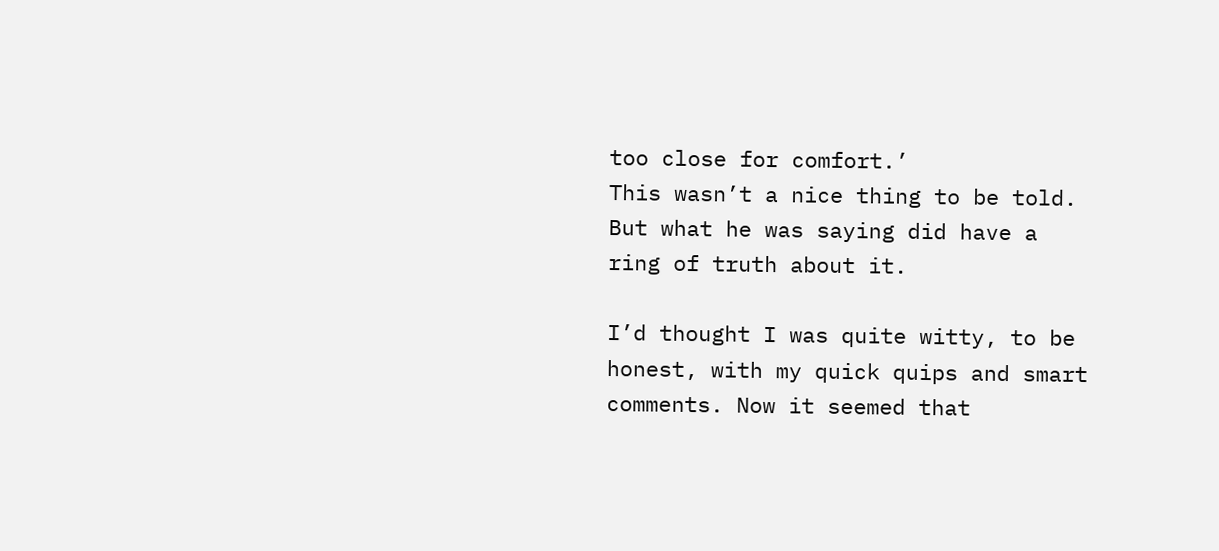too close for comfort.’
This wasn’t a nice thing to be told. But what he was saying did have a ring of truth about it.

I’d thought I was quite witty, to be honest, with my quick quips and smart comments. Now it seemed that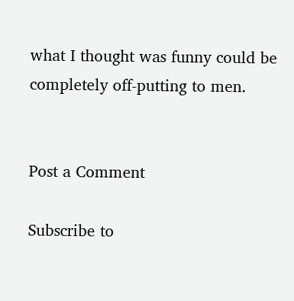what I thought was funny could be completely off-putting to men.


Post a Comment

Subscribe to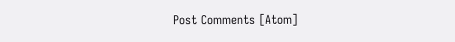Post Comments [Atom]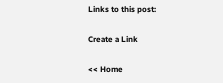Links to this post:

Create a Link

<< Home